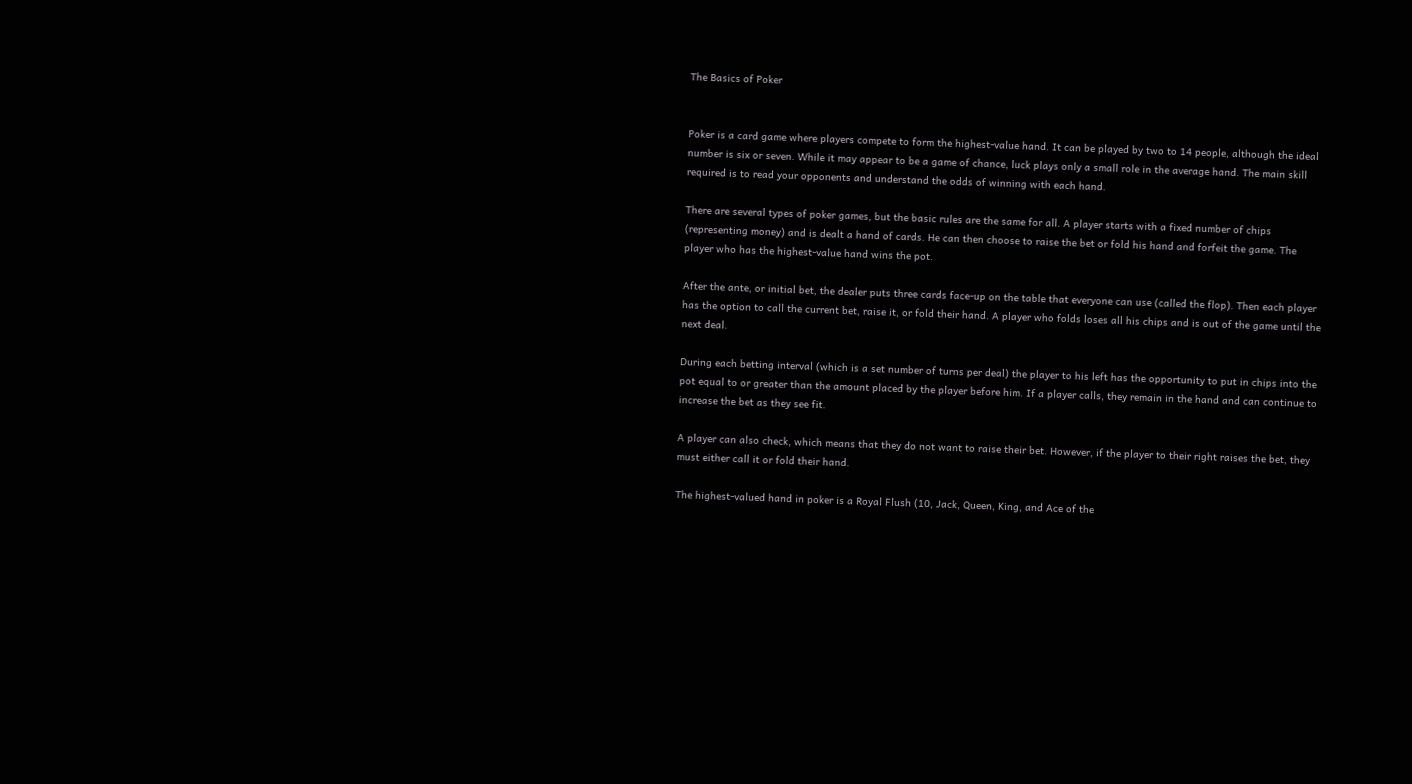The Basics of Poker


Poker is a card game where players compete to form the highest-value hand. It can be played by two to 14 people, although the ideal number is six or seven. While it may appear to be a game of chance, luck plays only a small role in the average hand. The main skill required is to read your opponents and understand the odds of winning with each hand.

There are several types of poker games, but the basic rules are the same for all. A player starts with a fixed number of chips (representing money) and is dealt a hand of cards. He can then choose to raise the bet or fold his hand and forfeit the game. The player who has the highest-value hand wins the pot.

After the ante, or initial bet, the dealer puts three cards face-up on the table that everyone can use (called the flop). Then each player has the option to call the current bet, raise it, or fold their hand. A player who folds loses all his chips and is out of the game until the next deal.

During each betting interval (which is a set number of turns per deal) the player to his left has the opportunity to put in chips into the pot equal to or greater than the amount placed by the player before him. If a player calls, they remain in the hand and can continue to increase the bet as they see fit.

A player can also check, which means that they do not want to raise their bet. However, if the player to their right raises the bet, they must either call it or fold their hand.

The highest-valued hand in poker is a Royal Flush (10, Jack, Queen, King, and Ace of the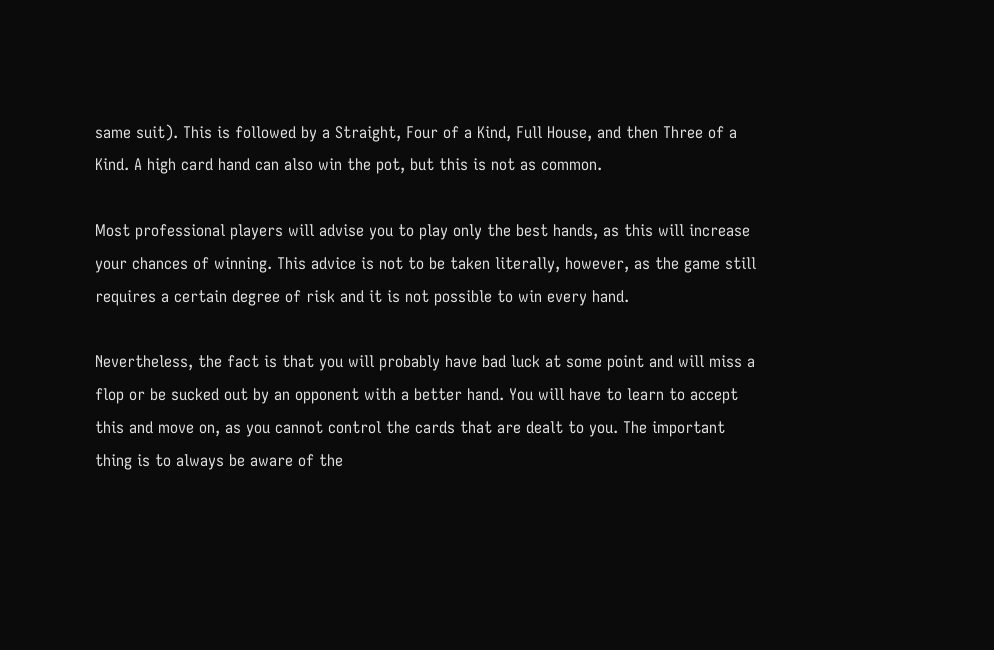same suit). This is followed by a Straight, Four of a Kind, Full House, and then Three of a Kind. A high card hand can also win the pot, but this is not as common.

Most professional players will advise you to play only the best hands, as this will increase your chances of winning. This advice is not to be taken literally, however, as the game still requires a certain degree of risk and it is not possible to win every hand.

Nevertheless, the fact is that you will probably have bad luck at some point and will miss a flop or be sucked out by an opponent with a better hand. You will have to learn to accept this and move on, as you cannot control the cards that are dealt to you. The important thing is to always be aware of the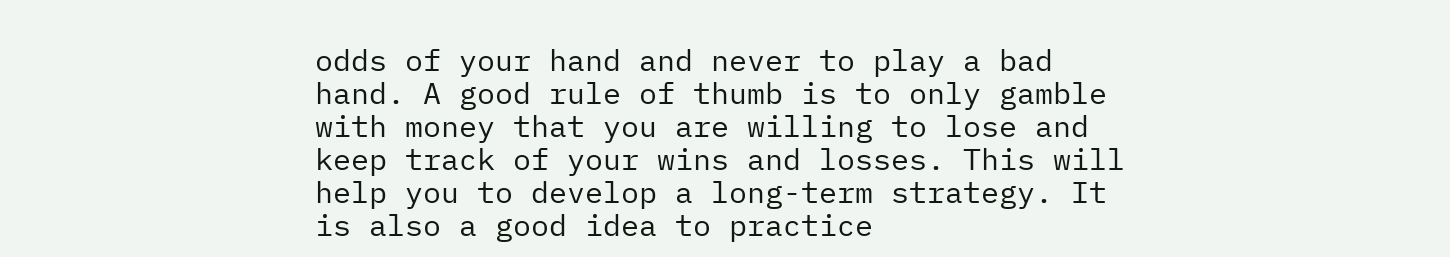odds of your hand and never to play a bad hand. A good rule of thumb is to only gamble with money that you are willing to lose and keep track of your wins and losses. This will help you to develop a long-term strategy. It is also a good idea to practice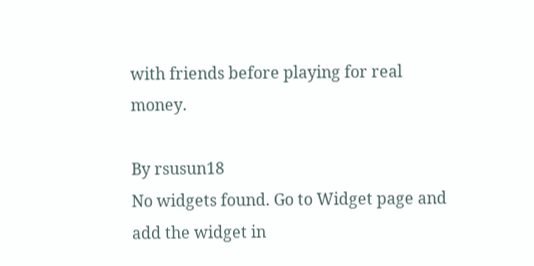with friends before playing for real money.

By rsusun18
No widgets found. Go to Widget page and add the widget in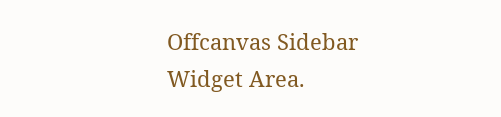Offcanvas Sidebar Widget Area.